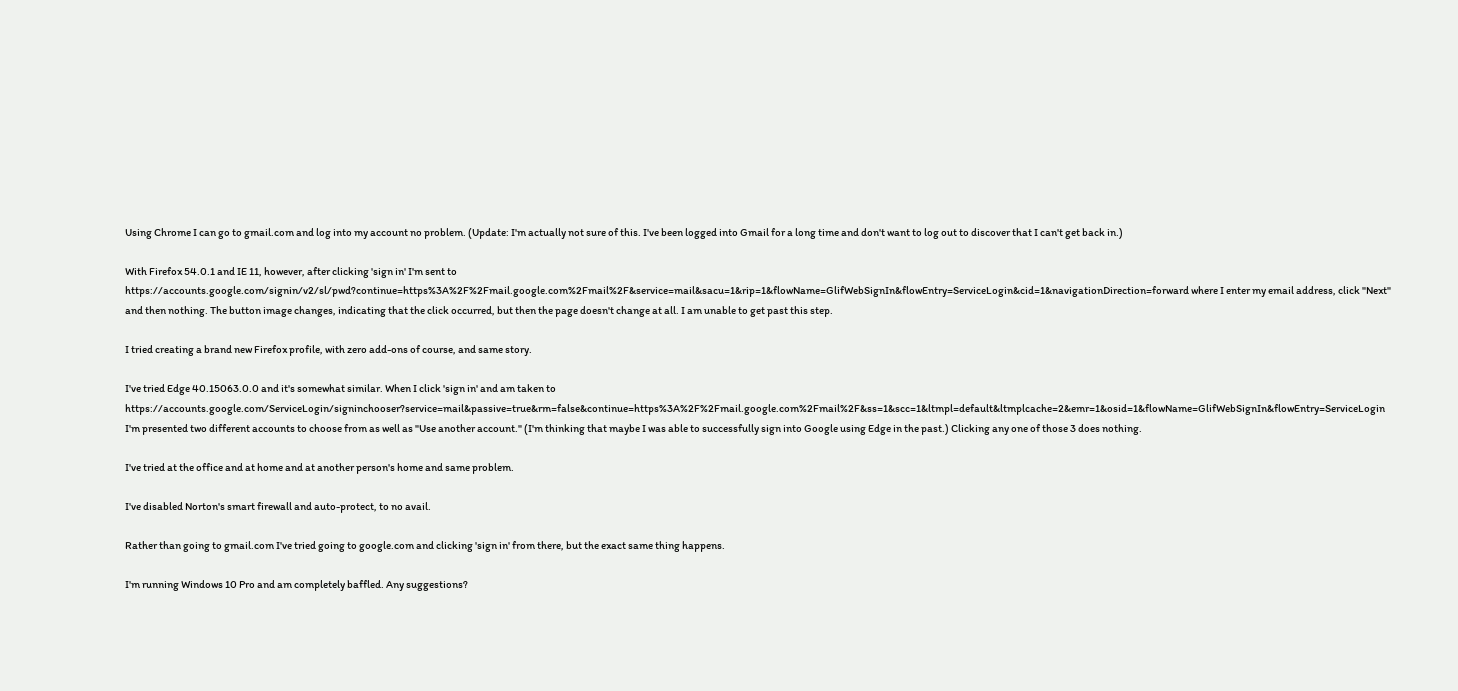Using Chrome I can go to gmail.com and log into my account no problem. (Update: I'm actually not sure of this. I've been logged into Gmail for a long time and don't want to log out to discover that I can't get back in.)

With Firefox 54.0.1 and IE 11, however, after clicking 'sign in' I'm sent to https://accounts.google.com/signin/v2/sl/pwd?continue=https%3A%2F%2Fmail.google.com%2Fmail%2F&service=mail&sacu=1&rip=1&flowName=GlifWebSignIn&flowEntry=ServiceLogin&cid=1&navigationDirection=forward where I enter my email address, click "Next" and then nothing. The button image changes, indicating that the click occurred, but then the page doesn't change at all. I am unable to get past this step.

I tried creating a brand new Firefox profile, with zero add-ons of course, and same story.

I've tried Edge 40.15063.0.0 and it's somewhat similar. When I click 'sign in' and am taken to https://accounts.google.com/ServiceLogin/signinchooser?service=mail&passive=true&rm=false&continue=https%3A%2F%2Fmail.google.com%2Fmail%2F&ss=1&scc=1&ltmpl=default&ltmplcache=2&emr=1&osid=1&flowName=GlifWebSignIn&flowEntry=ServiceLogin I'm presented two different accounts to choose from as well as "Use another account." (I'm thinking that maybe I was able to successfully sign into Google using Edge in the past.) Clicking any one of those 3 does nothing.

I've tried at the office and at home and at another person's home and same problem.

I've disabled Norton's smart firewall and auto-protect, to no avail.

Rather than going to gmail.com I've tried going to google.com and clicking 'sign in' from there, but the exact same thing happens.

I'm running Windows 10 Pro and am completely baffled. Any suggestions?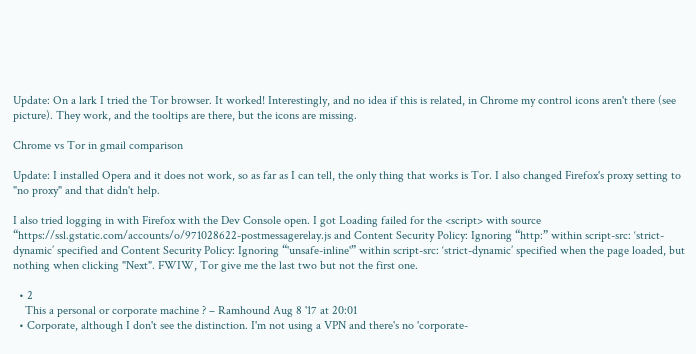Update: On a lark I tried the Tor browser. It worked! Interestingly, and no idea if this is related, in Chrome my control icons aren't there (see picture). They work, and the tooltips are there, but the icons are missing.

Chrome vs Tor in gmail comparison

Update: I installed Opera and it does not work, so as far as I can tell, the only thing that works is Tor. I also changed Firefox's proxy setting to "no proxy" and that didn't help.

I also tried logging in with Firefox with the Dev Console open. I got Loading failed for the <script> with source “https://ssl.gstatic.com/accounts/o/971028622-postmessagerelay.js and Content Security Policy: Ignoring “http:” within script-src: ‘strict-dynamic’ specified and Content Security Policy: Ignoring “'unsafe-inline'” within script-src: ‘strict-dynamic’ specified when the page loaded, but nothing when clicking "Next". FWIW, Tor give me the last two but not the first one.

  • 2
    This a personal or corporate machine ? – Ramhound Aug 8 '17 at 20:01
  • Corporate, although I don't see the distinction. I'm not using a VPN and there's no 'corporate-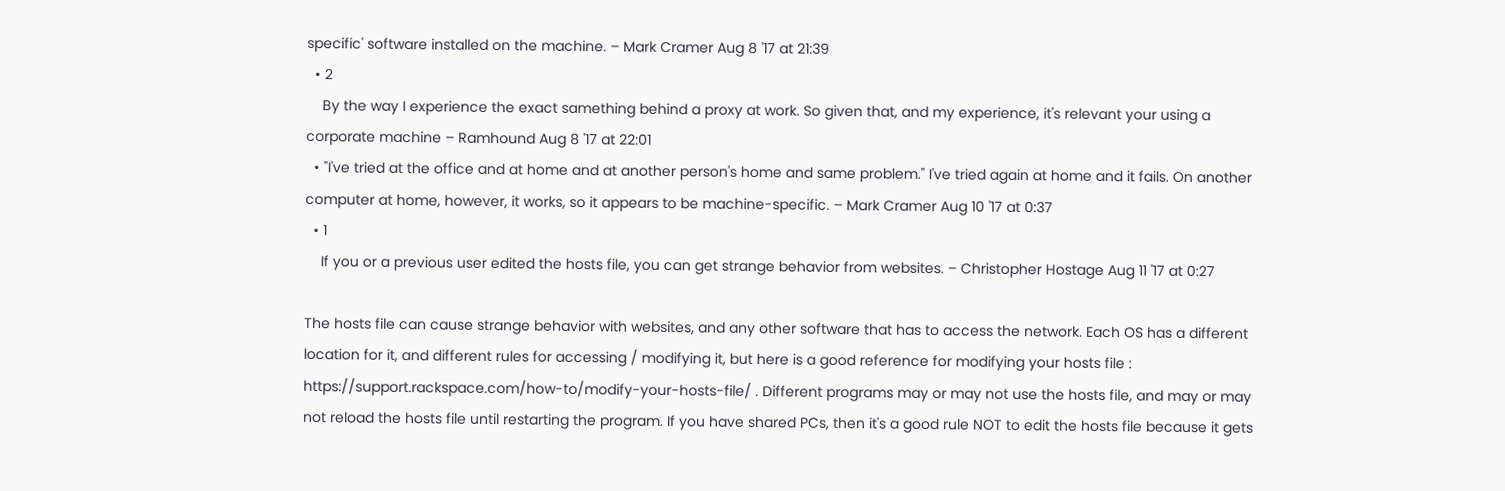specific' software installed on the machine. – Mark Cramer Aug 8 '17 at 21:39
  • 2
    By the way I experience the exact samething behind a proxy at work. So given that, and my experience, it's relevant your using a corporate machine – Ramhound Aug 8 '17 at 22:01
  • "I've tried at the office and at home and at another person's home and same problem." I've tried again at home and it fails. On another computer at home, however, it works, so it appears to be machine-specific. – Mark Cramer Aug 10 '17 at 0:37
  • 1
    If you or a previous user edited the hosts file, you can get strange behavior from websites. – Christopher Hostage Aug 11 '17 at 0:27

The hosts file can cause strange behavior with websites, and any other software that has to access the network. Each OS has a different location for it, and different rules for accessing / modifying it, but here is a good reference for modifying your hosts file : https://support.rackspace.com/how-to/modify-your-hosts-file/ . Different programs may or may not use the hosts file, and may or may not reload the hosts file until restarting the program. If you have shared PCs, then it's a good rule NOT to edit the hosts file because it gets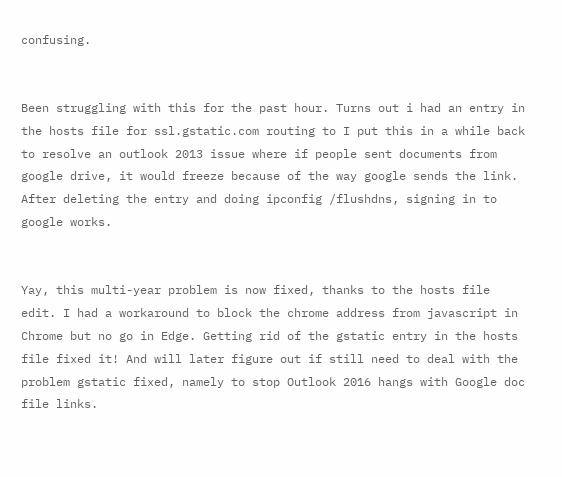confusing.


Been struggling with this for the past hour. Turns out i had an entry in the hosts file for ssl.gstatic.com routing to I put this in a while back to resolve an outlook 2013 issue where if people sent documents from google drive, it would freeze because of the way google sends the link. After deleting the entry and doing ipconfig /flushdns, signing in to google works.


Yay, this multi-year problem is now fixed, thanks to the hosts file edit. I had a workaround to block the chrome address from javascript in Chrome but no go in Edge. Getting rid of the gstatic entry in the hosts file fixed it! And will later figure out if still need to deal with the problem gstatic fixed, namely to stop Outlook 2016 hangs with Google doc file links.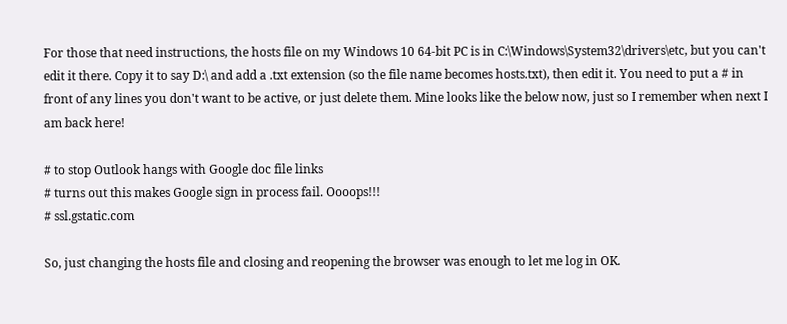For those that need instructions, the hosts file on my Windows 10 64-bit PC is in C:\Windows\System32\drivers\etc, but you can't edit it there. Copy it to say D:\ and add a .txt extension (so the file name becomes hosts.txt), then edit it. You need to put a # in front of any lines you don't want to be active, or just delete them. Mine looks like the below now, just so I remember when next I am back here!

# to stop Outlook hangs with Google doc file links
# turns out this makes Google sign in process fail. Oooops!!!
# ssl.gstatic.com

So, just changing the hosts file and closing and reopening the browser was enough to let me log in OK.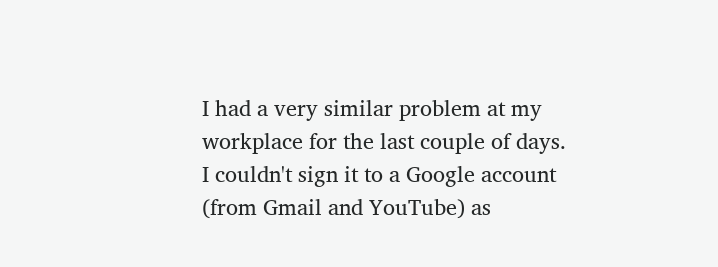I had a very similar problem at my workplace for the last couple of days. I couldn't sign it to a Google account (from Gmail and YouTube) as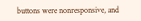buttons were nonresponsive, and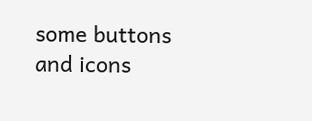some buttons and icons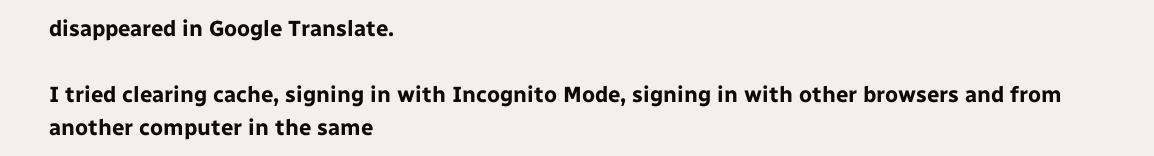disappeared in Google Translate.

I tried clearing cache, signing in with Incognito Mode, signing in with other browsers and from another computer in the same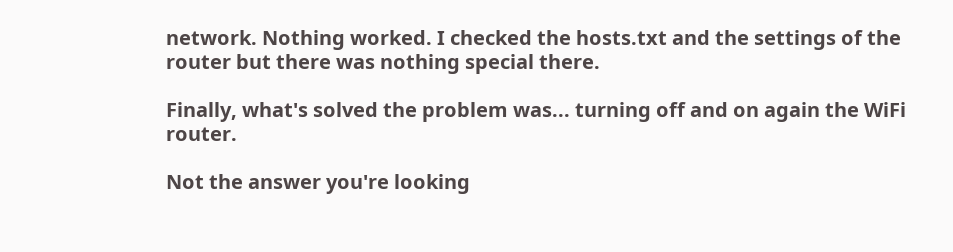network. Nothing worked. I checked the hosts.txt and the settings of the router but there was nothing special there.

Finally, what's solved the problem was... turning off and on again the WiFi router.

Not the answer you're looking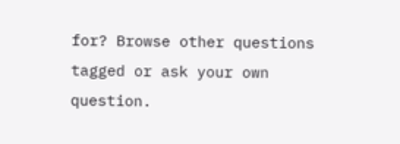for? Browse other questions tagged or ask your own question.